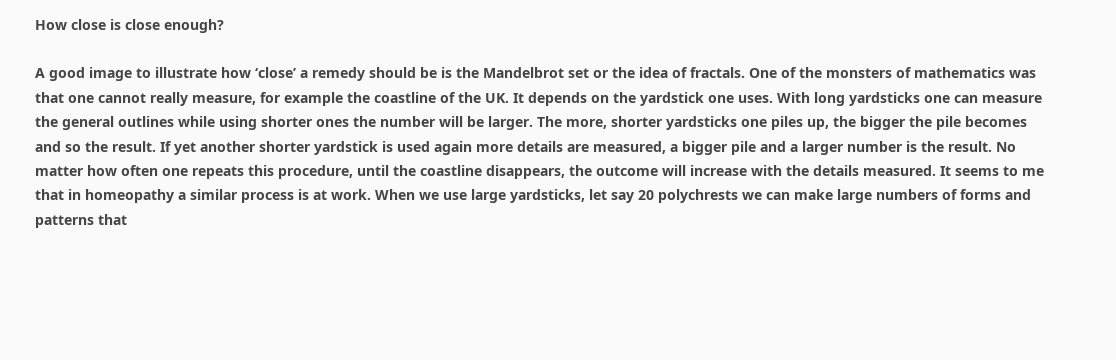How close is close enough?

A good image to illustrate how ‘close’ a remedy should be is the Mandelbrot set or the idea of fractals. One of the monsters of mathematics was that one cannot really measure, for example the coastline of the UK. It depends on the yardstick one uses. With long yardsticks one can measure the general outlines while using shorter ones the number will be larger. The more, shorter yardsticks one piles up, the bigger the pile becomes and so the result. If yet another shorter yardstick is used again more details are measured, a bigger pile and a larger number is the result. No matter how often one repeats this procedure, until the coastline disappears, the outcome will increase with the details measured. It seems to me that in homeopathy a similar process is at work. When we use large yardsticks, let say 20 polychrests we can make large numbers of forms and patterns that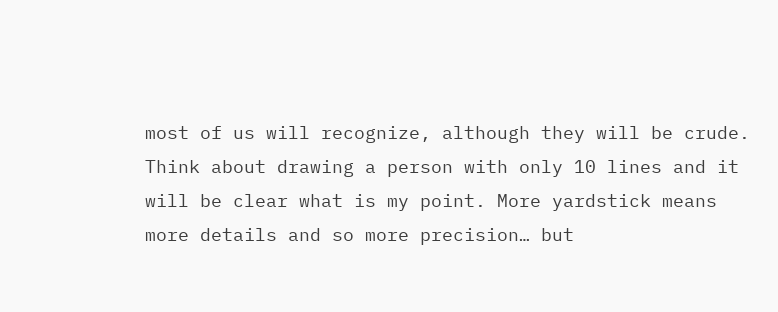most of us will recognize, although they will be crude. Think about drawing a person with only 10 lines and it will be clear what is my point. More yardstick means more details and so more precision… but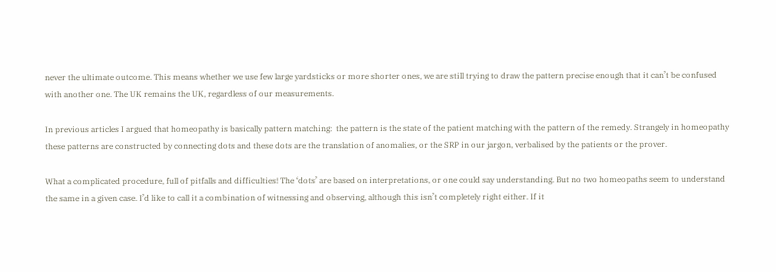never the ultimate outcome. This means whether we use few large yardsticks or more shorter ones, we are still trying to draw the pattern precise enough that it can’t be confused with another one. The UK remains the UK, regardless of our measurements.

In previous articles I argued that homeopathy is basically pattern matching:  the pattern is the state of the patient matching with the pattern of the remedy. Strangely in homeopathy these patterns are constructed by connecting dots and these dots are the translation of anomalies, or the SRP in our jargon, verbalised by the patients or the prover.

What a complicated procedure, full of pitfalls and difficulties! The ‘dots’ are based on interpretations, or one could say understanding. But no two homeopaths seem to understand the same in a given case. I’d like to call it a combination of witnessing and observing, although this isn’t completely right either. If it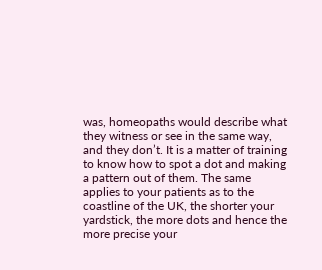was, homeopaths would describe what they witness or see in the same way, and they don’t. It is a matter of training to know how to spot a dot and making a pattern out of them. The same applies to your patients as to the coastline of the UK, the shorter your yardstick, the more dots and hence the more precise your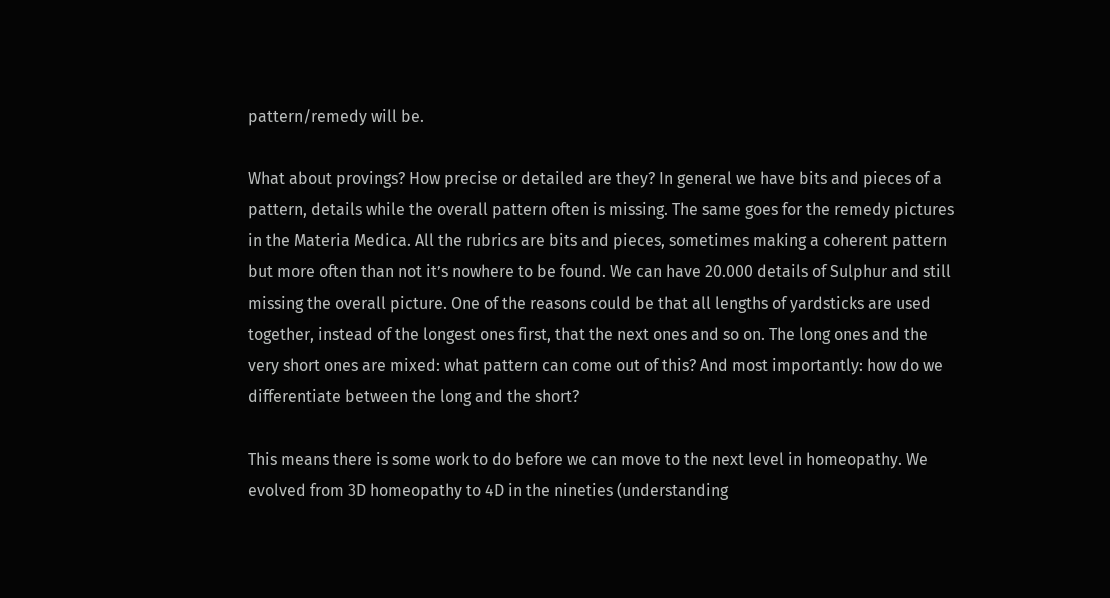pattern/remedy will be.

What about provings? How precise or detailed are they? In general we have bits and pieces of a pattern, details while the overall pattern often is missing. The same goes for the remedy pictures in the Materia Medica. All the rubrics are bits and pieces, sometimes making a coherent pattern but more often than not it’s nowhere to be found. We can have 20.000 details of Sulphur and still missing the overall picture. One of the reasons could be that all lengths of yardsticks are used together, instead of the longest ones first, that the next ones and so on. The long ones and the very short ones are mixed: what pattern can come out of this? And most importantly: how do we differentiate between the long and the short?

This means there is some work to do before we can move to the next level in homeopathy. We evolved from 3D homeopathy to 4D in the nineties (understanding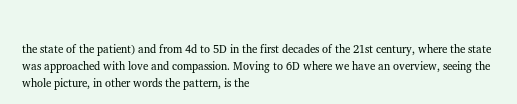the state of the patient) and from 4d to 5D in the first decades of the 21st century, where the state was approached with love and compassion. Moving to 6D where we have an overview, seeing the whole picture, in other words the pattern, is the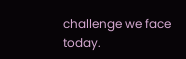challenge we face today.